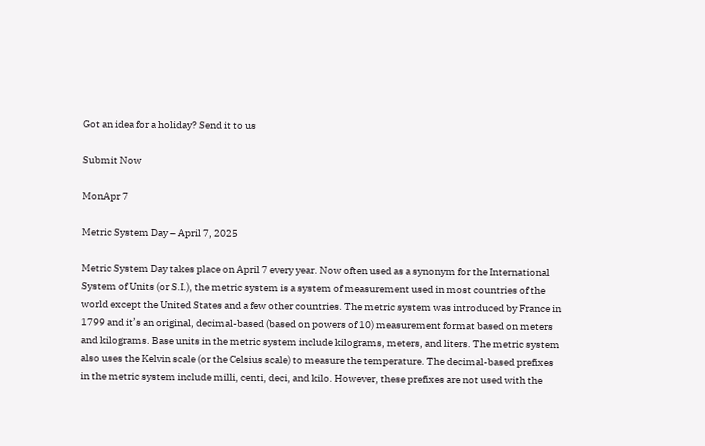Got an idea for a holiday? Send it to us

Submit Now

MonApr 7

Metric System Day – April 7, 2025

Metric System Day takes place on April 7 every year. Now often used as a synonym for the International System of Units (or S.I.), the metric system is a system of measurement used in most countries of the world except the United States and a few other countries. The metric system was introduced by France in 1799 and it’s an original, decimal-based (based on powers of 10) measurement format based on meters and kilograms. Base units in the metric system include kilograms, meters, and liters. The metric system also uses the Kelvin scale (or the Celsius scale) to measure the temperature. The decimal-based prefixes in the metric system include milli, centi, deci, and kilo. However, these prefixes are not used with the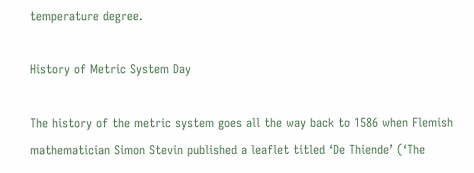temperature degree.

History of Metric System Day

The history of the metric system goes all the way back to 1586 when Flemish mathematician Simon Stevin published a leaflet titled ‘De Thiende’ (‘The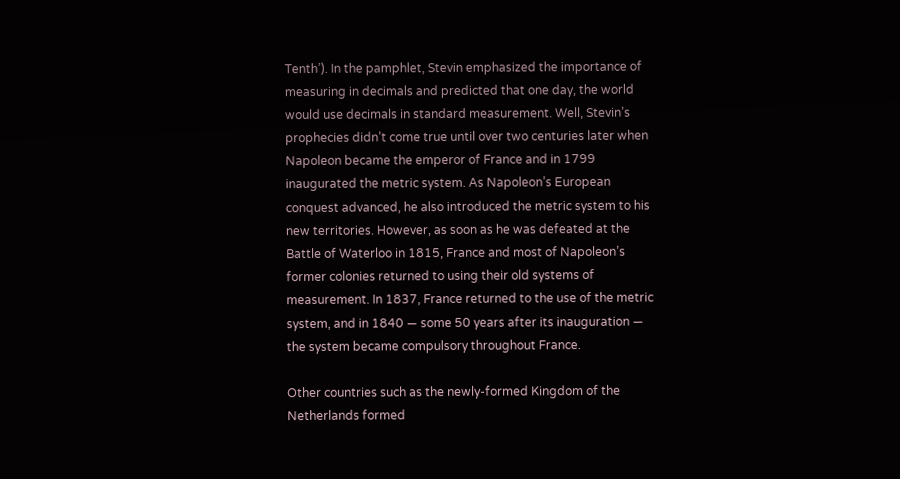Tenth’). In the pamphlet, Stevin emphasized the importance of measuring in decimals and predicted that one day, the world would use decimals in standard measurement. Well, Stevin’s prophecies didn’t come true until over two centuries later when Napoleon became the emperor of France and in 1799 inaugurated the metric system. As Napoleon’s European conquest advanced, he also introduced the metric system to his new territories. However, as soon as he was defeated at the Battle of Waterloo in 1815, France and most of Napoleon’s former colonies returned to using their old systems of measurement. In 1837, France returned to the use of the metric system, and in 1840 — some 50 years after its inauguration — the system became compulsory throughout France.

Other countries such as the newly-formed Kingdom of the Netherlands formed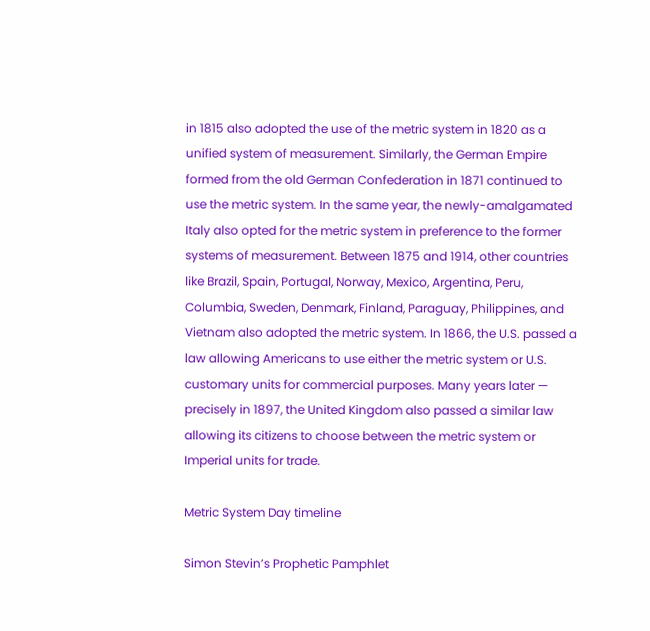in 1815 also adopted the use of the metric system in 1820 as a unified system of measurement. Similarly, the German Empire formed from the old German Confederation in 1871 continued to use the metric system. In the same year, the newly-amalgamated Italy also opted for the metric system in preference to the former systems of measurement. Between 1875 and 1914, other countries like Brazil, Spain, Portugal, Norway, Mexico, Argentina, Peru, Columbia, Sweden, Denmark, Finland, Paraguay, Philippines, and Vietnam also adopted the metric system. In 1866, the U.S. passed a law allowing Americans to use either the metric system or U.S. customary units for commercial purposes. Many years later — precisely in 1897, the United Kingdom also passed a similar law allowing its citizens to choose between the metric system or Imperial units for trade.

Metric System Day timeline

Simon Stevin’s Prophetic Pamphlet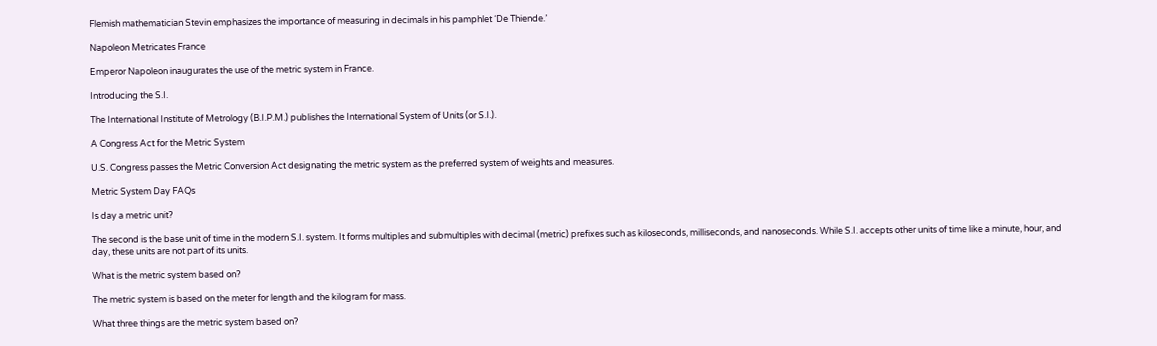Flemish mathematician Stevin emphasizes the importance of measuring in decimals in his pamphlet ‘De Thiende.’

Napoleon Metricates France

Emperor Napoleon inaugurates the use of the metric system in France.

Introducing the S.I.

The International Institute of Metrology (B.I.P.M.) publishes the International System of Units (or S.I.).

A Congress Act for the Metric System

U.S. Congress passes the Metric Conversion Act designating the metric system as the preferred system of weights and measures.

Metric System Day FAQs

Is day a metric unit?

The second is the base unit of time in the modern S.I. system. It forms multiples and submultiples with decimal (metric) prefixes such as kiloseconds, milliseconds, and nanoseconds. While S.I. accepts other units of time like a minute, hour, and day, these units are not part of its units.

What is the metric system based on?

The metric system is based on the meter for length and the kilogram for mass.

What three things are the metric system based on?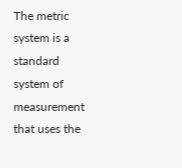The metric system is a standard system of measurement that uses the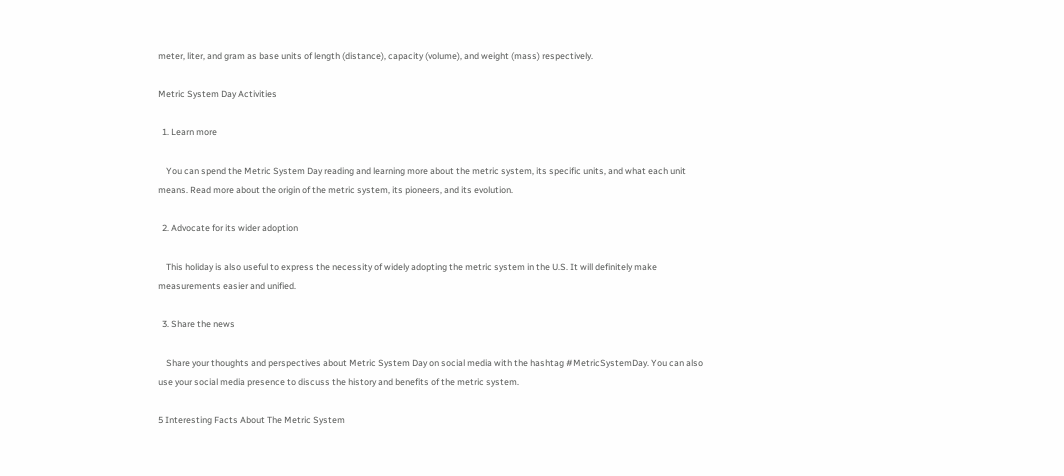meter, liter, and gram as base units of length (distance), capacity (volume), and weight (mass) respectively.

Metric System Day Activities

  1. Learn more

    You can spend the Metric System Day reading and learning more about the metric system, its specific units, and what each unit means. Read more about the origin of the metric system, its pioneers, and its evolution.

  2. Advocate for its wider adoption

    This holiday is also useful to express the necessity of widely adopting the metric system in the U.S. It will definitely make measurements easier and unified.

  3. Share the news

    Share your thoughts and perspectives about Metric System Day on social media with the hashtag #MetricSystemDay. You can also use your social media presence to discuss the history and benefits of the metric system.

5 Interesting Facts About The Metric System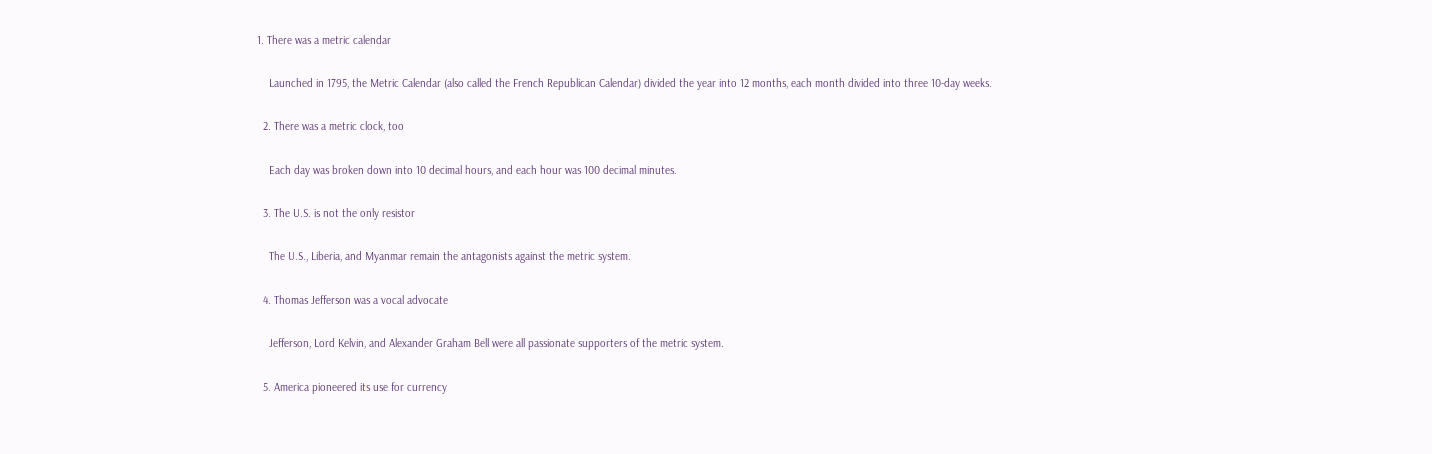1. There was a metric calendar

    Launched in 1795, the Metric Calendar (also called the French Republican Calendar) divided the year into 12 months, each month divided into three 10-day weeks.

  2. There was a metric clock, too

    Each day was broken down into 10 decimal hours, and each hour was 100 decimal minutes.

  3. The U.S. is not the only resistor

    The U.S., Liberia, and Myanmar remain the antagonists against the metric system.

  4. Thomas Jefferson was a vocal advocate

    Jefferson, Lord Kelvin, and Alexander Graham Bell were all passionate supporters of the metric system.

  5. America pioneered its use for currency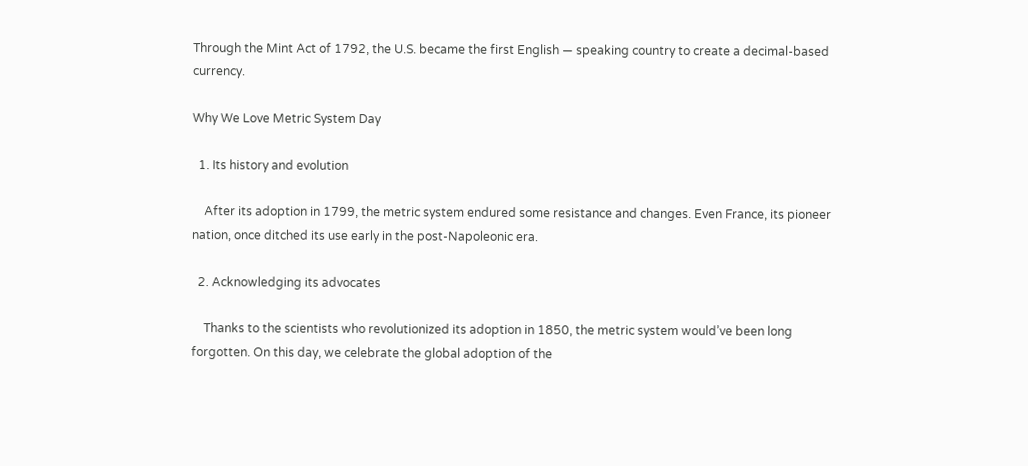Through the Mint Act of 1792, the U.S. became the first English — speaking country to create a decimal-based currency.

Why We Love Metric System Day

  1. Its history and evolution

    After its adoption in 1799, the metric system endured some resistance and changes. Even France, its pioneer nation, once ditched its use early in the post-Napoleonic era.

  2. Acknowledging its advocates

    Thanks to the scientists who revolutionized its adoption in 1850, the metric system would’ve been long forgotten. On this day, we celebrate the global adoption of the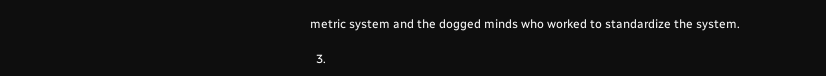metric system and the dogged minds who worked to standardize the system.

  3.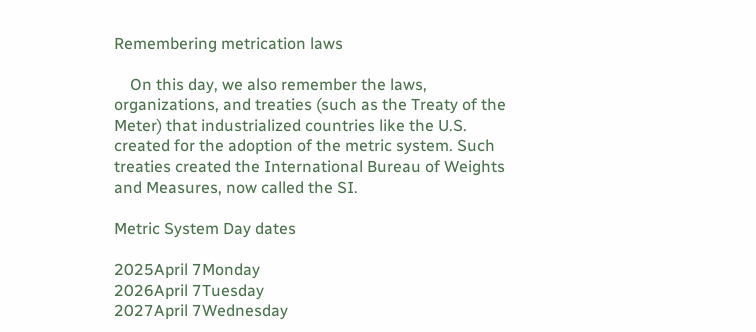Remembering metrication laws

    On this day, we also remember the laws, organizations, and treaties (such as the Treaty of the Meter) that industrialized countries like the U.S. created for the adoption of the metric system. Such treaties created the International Bureau of Weights and Measures, now called the SI.

Metric System Day dates

2025April 7Monday
2026April 7Tuesday
2027April 7Wednesday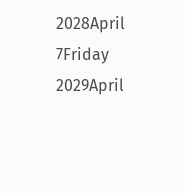2028April 7Friday
2029April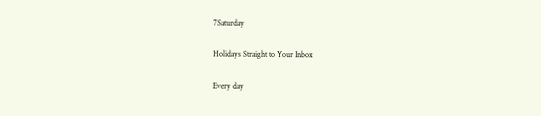7Saturday

Holidays Straight to Your Inbox

Every day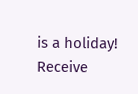is a holiday!
Receive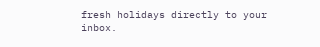fresh holidays directly to your inbox.